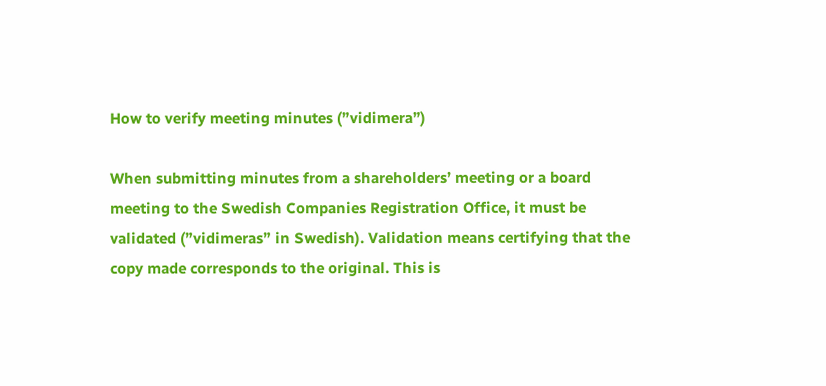How to verify meeting minutes (”vidimera”)

When submitting minutes from a shareholders’ meeting or a board meeting to the Swedish Companies Registration Office, it must be validated (”vidimeras” in Swedish). Validation means certifying that the copy made corresponds to the original. This is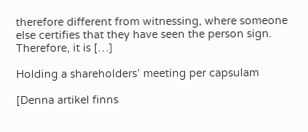therefore different from witnessing, where someone else certifies that they have seen the person sign. Therefore, it is […]

Holding a shareholders’ meeting per capsulam

[Denna artikel finns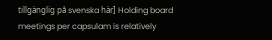tillgänglig på svenska här] Holding board meetings per capsulam is relatively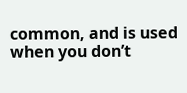common, and is used when you don’t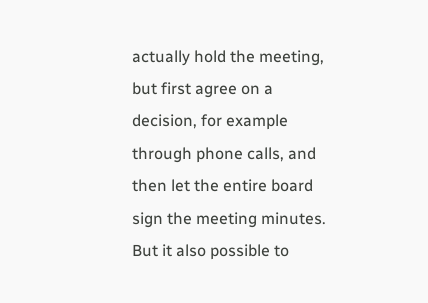actually hold the meeting, but first agree on a decision, for example through phone calls, and then let the entire board sign the meeting minutes. But it also possible to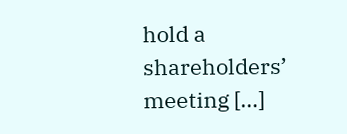hold a shareholders’ meeting […]